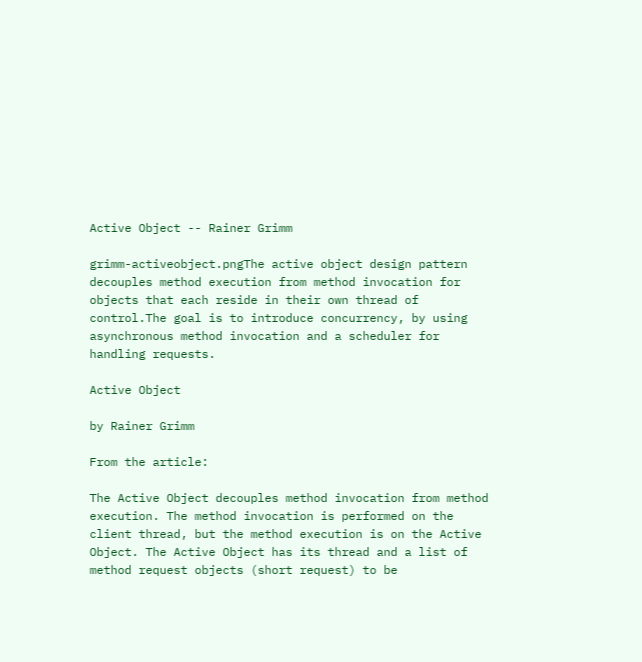Active Object -- Rainer Grimm

grimm-activeobject.pngThe active object design pattern decouples method execution from method invocation for objects that each reside in their own thread of control.The goal is to introduce concurrency, by using asynchronous method invocation and a scheduler for handling requests.

Active Object

by Rainer Grimm

From the article:

The Active Object decouples method invocation from method execution. The method invocation is performed on the client thread, but the method execution is on the Active Object. The Active Object has its thread and a list of method request objects (short request) to be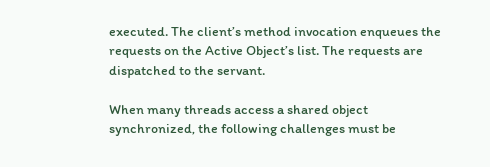executed. The client’s method invocation enqueues the requests on the Active Object’s list. The requests are dispatched to the servant.

When many threads access a shared object synchronized, the following challenges must be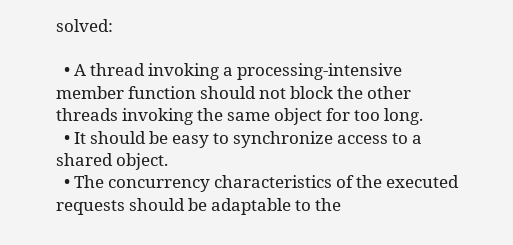solved:

  • A thread invoking a processing-intensive member function should not block the other threads invoking the same object for too long.
  • It should be easy to synchronize access to a shared object.
  • The concurrency characteristics of the executed requests should be adaptable to the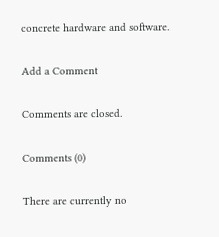concrete hardware and software.

Add a Comment

Comments are closed.

Comments (0)

There are currently no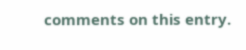comments on this entry.